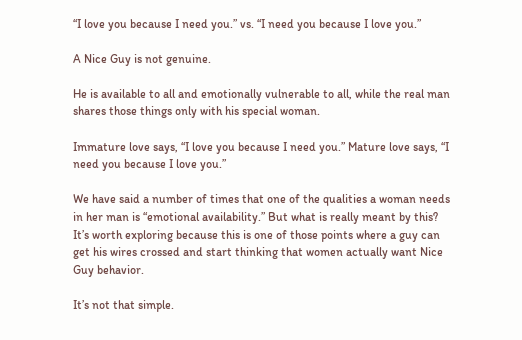“I love you because I need you.” vs. “I need you because I love you.”

A Nice Guy is not genuine.

He is available to all and emotionally vulnerable to all, while the real man shares those things only with his special woman.

Immature love says, “I love you because I need you.” Mature love says, “I need you because I love you.”

We have said a number of times that one of the qualities a woman needs in her man is “emotional availability.” But what is really meant by this? It’s worth exploring because this is one of those points where a guy can get his wires crossed and start thinking that women actually want Nice Guy behavior.

It’s not that simple.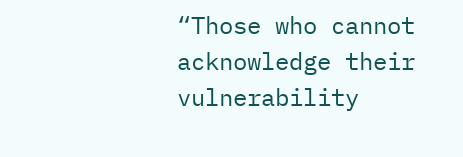“Those who cannot acknowledge their vulnerability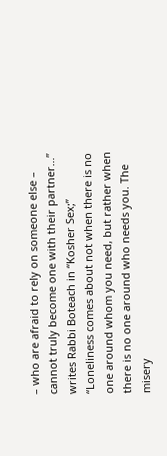– who are afraid to rely on someone else – cannot truly become one with their partner…” writes Rabbi Boteach in “Kosher Sex;” “Loneliness comes about not when there is no one around whom you need, but rather when there is no one around who needs you. The misery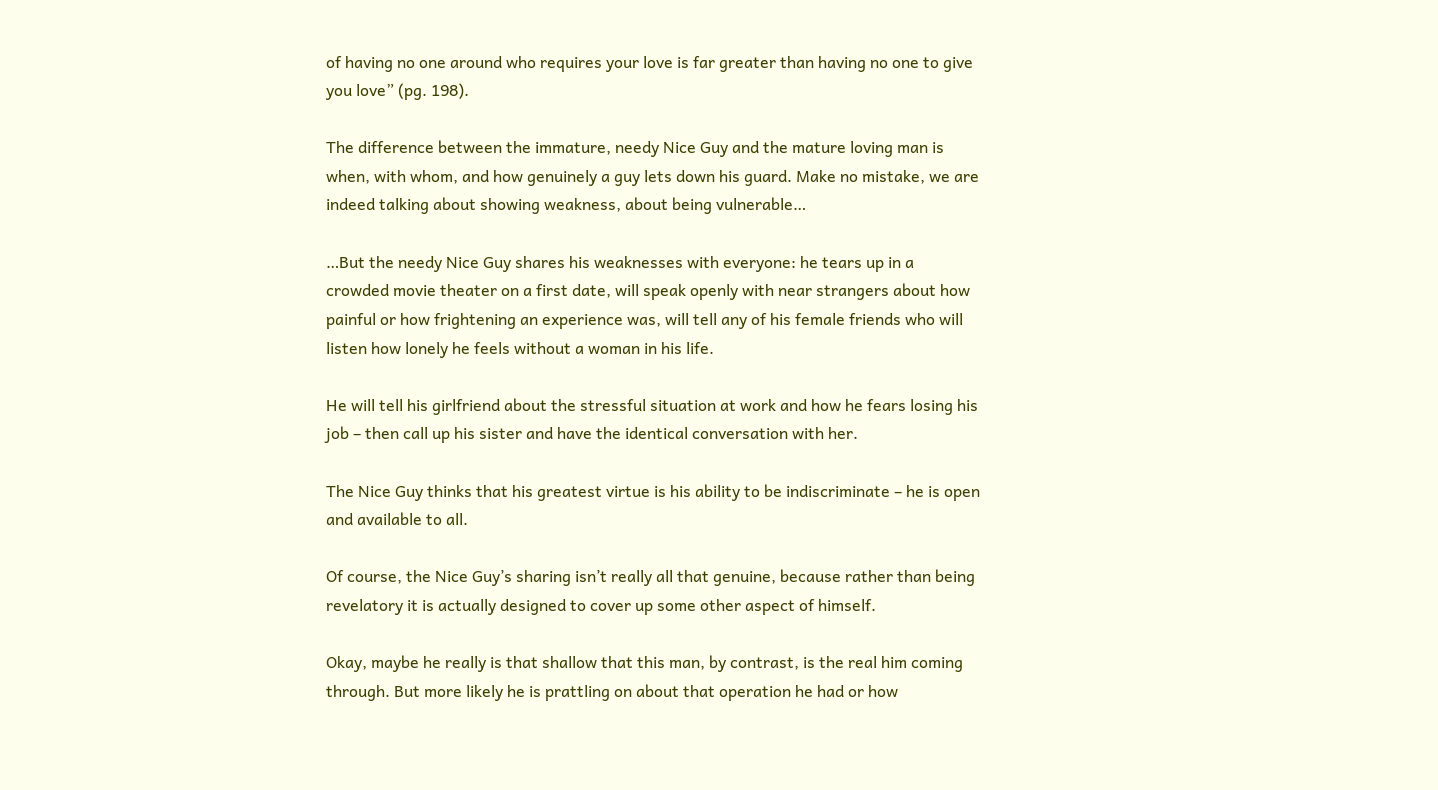of having no one around who requires your love is far greater than having no one to give you love” (pg. 198).

The difference between the immature, needy Nice Guy and the mature loving man is when, with whom, and how genuinely a guy lets down his guard. Make no mistake, we are indeed talking about showing weakness, about being vulnerable…

…But the needy Nice Guy shares his weaknesses with everyone: he tears up in a crowded movie theater on a first date, will speak openly with near strangers about how painful or how frightening an experience was, will tell any of his female friends who will listen how lonely he feels without a woman in his life.

He will tell his girlfriend about the stressful situation at work and how he fears losing his job – then call up his sister and have the identical conversation with her.

The Nice Guy thinks that his greatest virtue is his ability to be indiscriminate – he is open and available to all.

Of course, the Nice Guy’s sharing isn’t really all that genuine, because rather than being revelatory it is actually designed to cover up some other aspect of himself.

Okay, maybe he really is that shallow that this man, by contrast, is the real him coming through. But more likely he is prattling on about that operation he had or how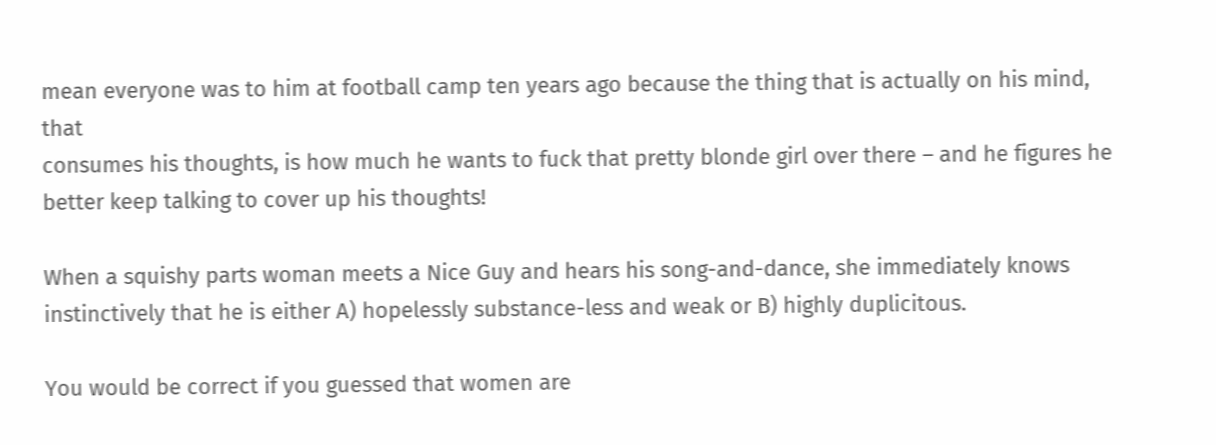mean everyone was to him at football camp ten years ago because the thing that is actually on his mind, that
consumes his thoughts, is how much he wants to fuck that pretty blonde girl over there – and he figures he better keep talking to cover up his thoughts!

When a squishy parts woman meets a Nice Guy and hears his song-and-dance, she immediately knows instinctively that he is either A) hopelessly substance-less and weak or B) highly duplicitous.

You would be correct if you guessed that women are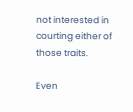not interested in courting either of those traits.

Even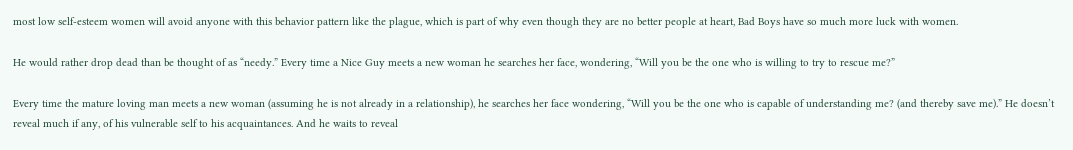most low self-esteem women will avoid anyone with this behavior pattern like the plague, which is part of why even though they are no better people at heart, Bad Boys have so much more luck with women.

He would rather drop dead than be thought of as “needy.” Every time a Nice Guy meets a new woman he searches her face, wondering, “Will you be the one who is willing to try to rescue me?”

Every time the mature loving man meets a new woman (assuming he is not already in a relationship), he searches her face wondering, “Will you be the one who is capable of understanding me? (and thereby save me).” He doesn’t reveal much if any, of his vulnerable self to his acquaintances. And he waits to reveal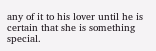any of it to his lover until he is certain that she is something special.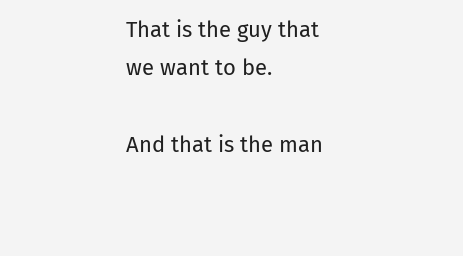That is the guy that we want to be.

And that is the man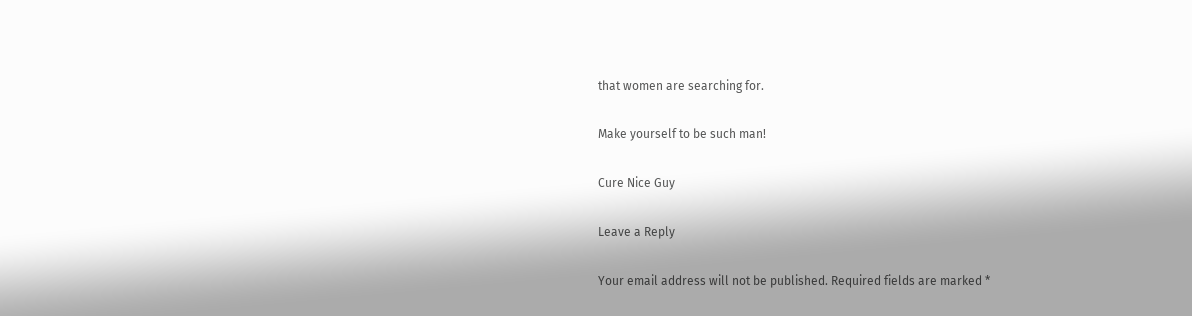that women are searching for.

Make yourself to be such man!

Cure Nice Guy

Leave a Reply

Your email address will not be published. Required fields are marked *